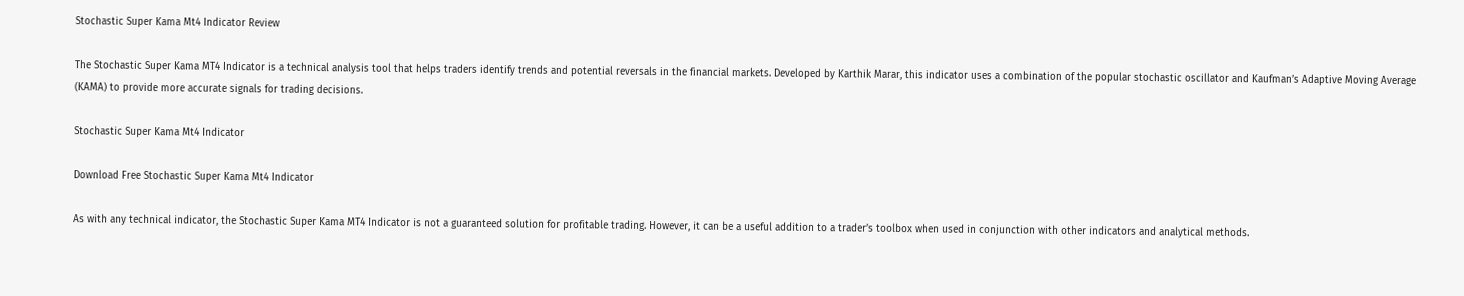Stochastic Super Kama Mt4 Indicator Review

The Stochastic Super Kama MT4 Indicator is a technical analysis tool that helps traders identify trends and potential reversals in the financial markets. Developed by Karthik Marar, this indicator uses a combination of the popular stochastic oscillator and Kaufman’s Adaptive Moving Average (KAMA) to provide more accurate signals for trading decisions.

Stochastic Super Kama Mt4 Indicator

Download Free Stochastic Super Kama Mt4 Indicator

As with any technical indicator, the Stochastic Super Kama MT4 Indicator is not a guaranteed solution for profitable trading. However, it can be a useful addition to a trader’s toolbox when used in conjunction with other indicators and analytical methods.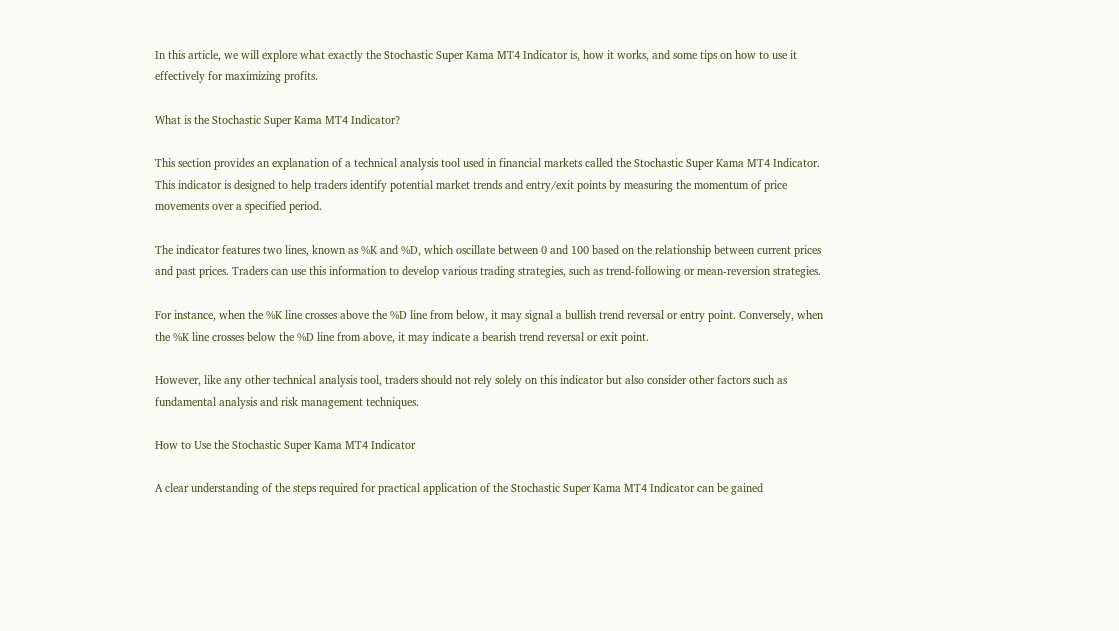In this article, we will explore what exactly the Stochastic Super Kama MT4 Indicator is, how it works, and some tips on how to use it effectively for maximizing profits.

What is the Stochastic Super Kama MT4 Indicator?

This section provides an explanation of a technical analysis tool used in financial markets called the Stochastic Super Kama MT4 Indicator. This indicator is designed to help traders identify potential market trends and entry/exit points by measuring the momentum of price movements over a specified period.

The indicator features two lines, known as %K and %D, which oscillate between 0 and 100 based on the relationship between current prices and past prices. Traders can use this information to develop various trading strategies, such as trend-following or mean-reversion strategies.

For instance, when the %K line crosses above the %D line from below, it may signal a bullish trend reversal or entry point. Conversely, when the %K line crosses below the %D line from above, it may indicate a bearish trend reversal or exit point.

However, like any other technical analysis tool, traders should not rely solely on this indicator but also consider other factors such as fundamental analysis and risk management techniques.

How to Use the Stochastic Super Kama MT4 Indicator

A clear understanding of the steps required for practical application of the Stochastic Super Kama MT4 Indicator can be gained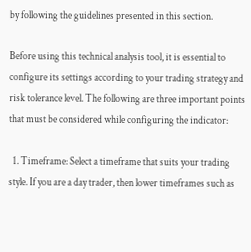by following the guidelines presented in this section.

Before using this technical analysis tool, it is essential to configure its settings according to your trading strategy and risk tolerance level. The following are three important points that must be considered while configuring the indicator:

  1. Timeframe: Select a timeframe that suits your trading style. If you are a day trader, then lower timeframes such as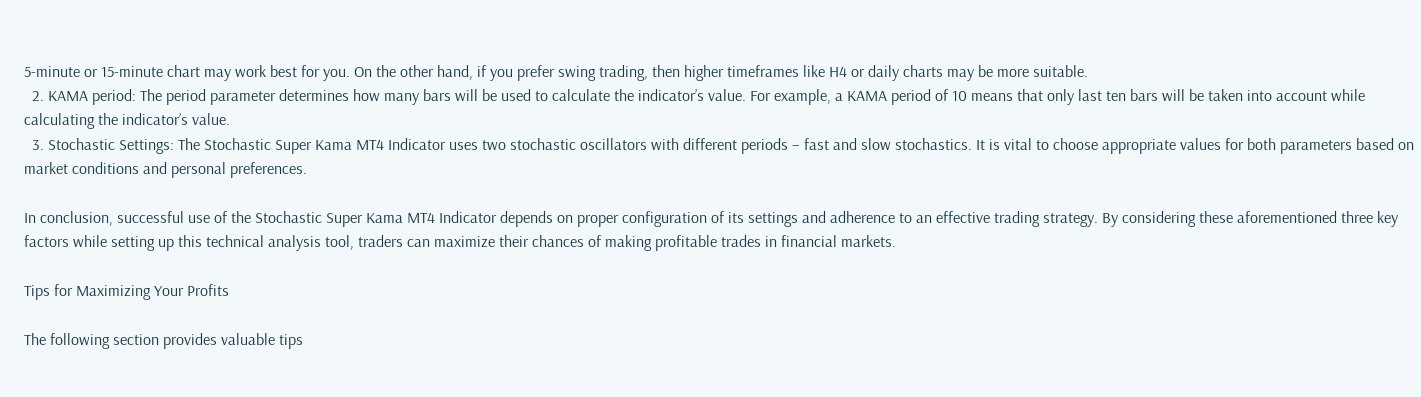5-minute or 15-minute chart may work best for you. On the other hand, if you prefer swing trading, then higher timeframes like H4 or daily charts may be more suitable.
  2. KAMA period: The period parameter determines how many bars will be used to calculate the indicator’s value. For example, a KAMA period of 10 means that only last ten bars will be taken into account while calculating the indicator’s value.
  3. Stochastic Settings: The Stochastic Super Kama MT4 Indicator uses two stochastic oscillators with different periods – fast and slow stochastics. It is vital to choose appropriate values for both parameters based on market conditions and personal preferences.

In conclusion, successful use of the Stochastic Super Kama MT4 Indicator depends on proper configuration of its settings and adherence to an effective trading strategy. By considering these aforementioned three key factors while setting up this technical analysis tool, traders can maximize their chances of making profitable trades in financial markets.

Tips for Maximizing Your Profits

The following section provides valuable tips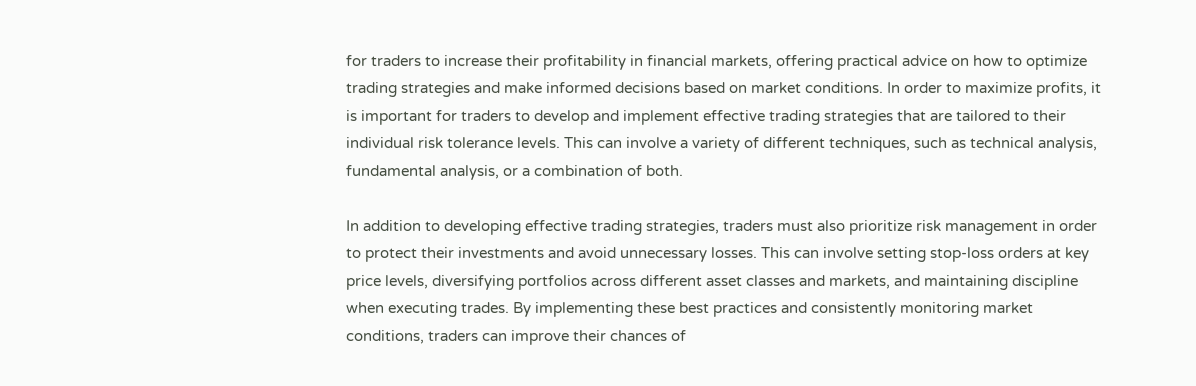for traders to increase their profitability in financial markets, offering practical advice on how to optimize trading strategies and make informed decisions based on market conditions. In order to maximize profits, it is important for traders to develop and implement effective trading strategies that are tailored to their individual risk tolerance levels. This can involve a variety of different techniques, such as technical analysis, fundamental analysis, or a combination of both.

In addition to developing effective trading strategies, traders must also prioritize risk management in order to protect their investments and avoid unnecessary losses. This can involve setting stop-loss orders at key price levels, diversifying portfolios across different asset classes and markets, and maintaining discipline when executing trades. By implementing these best practices and consistently monitoring market conditions, traders can improve their chances of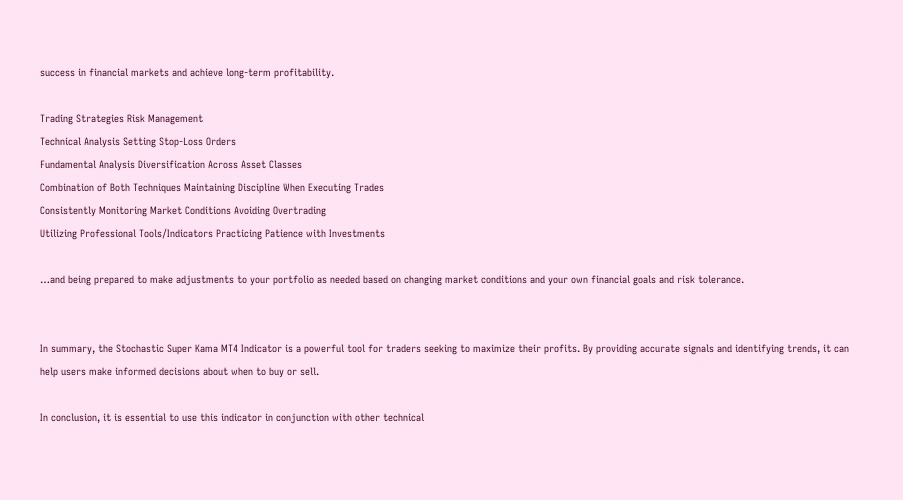success in financial markets and achieve long-term profitability.

Trading Strategies Risk Management
Technical Analysis Setting Stop-Loss Orders
Fundamental Analysis Diversification Across Asset Classes
Combination of Both Techniques Maintaining Discipline When Executing Trades
Consistently Monitoring Market Conditions Avoiding Overtrading
Utilizing Professional Tools/Indicators Practicing Patience with Investments

…and being prepared to make adjustments to your portfolio as needed based on changing market conditions and your own financial goals and risk tolerance.


In summary, the Stochastic Super Kama MT4 Indicator is a powerful tool for traders seeking to maximize their profits. By providing accurate signals and identifying trends, it can help users make informed decisions about when to buy or sell.

In conclusion, it is essential to use this indicator in conjunction with other technical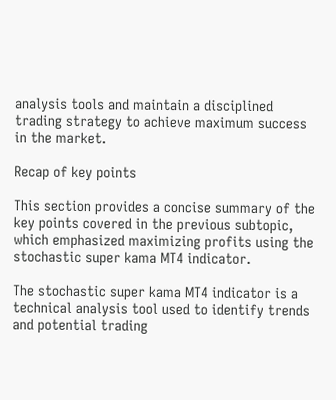analysis tools and maintain a disciplined trading strategy to achieve maximum success in the market.

Recap of key points

This section provides a concise summary of the key points covered in the previous subtopic, which emphasized maximizing profits using the stochastic super kama MT4 indicator.

The stochastic super kama MT4 indicator is a technical analysis tool used to identify trends and potential trading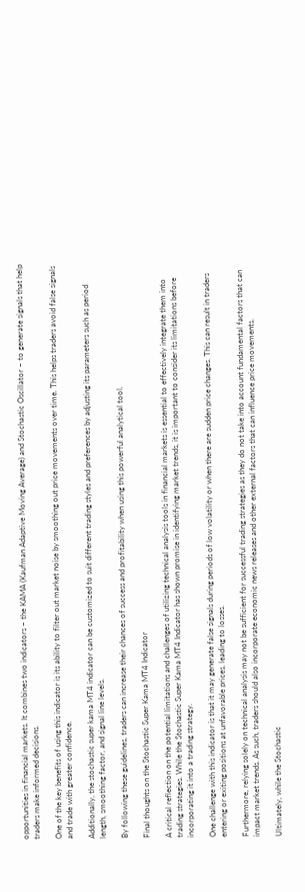opportunities in financial markets. It combines two indicators – the KAMA (Kaufman Adaptive Moving Average) and Stochastic Oscillator – to generate signals that help traders make informed decisions.

One of the key benefits of using this indicator is its ability to filter out market noise by smoothing out price movements over time. This helps traders avoid false signals and trade with greater confidence.

Additionally, the stochastic super kama MT4 indicator can be customized to suit different trading styles and preferences by adjusting its parameters such as period length, smoothing factor, and signal line levels.

By following these guidelines, traders can increase their chances of success and profitability when using this powerful analytical tool.

Final thoughts on the Stochastic Super Kama MT4 Indicator

A critical reflection on the potential limitations and challenges of utilizing technical analysis tools in financial markets is essential to effectively integrate them into trading strategies. While the Stochastic Super Kama MT4 Indicator has shown promise in identifying market trends, it is important to consider its limitations before incorporating it into a trading strategy.

One challenge with this indicator is that it may generate false signals during periods of low volatility or when there are sudden price changes. This can result in traders entering or exiting positions at unfavorable prices, leading to losses.

Furthermore, relying solely on technical analysis may not be sufficient for successful trading strategies as they do not take into account fundamental factors that can impact market trends. As such, traders should also incorporate economic news releases and other external factors that can influence price movements.

Ultimately, while the Stochastic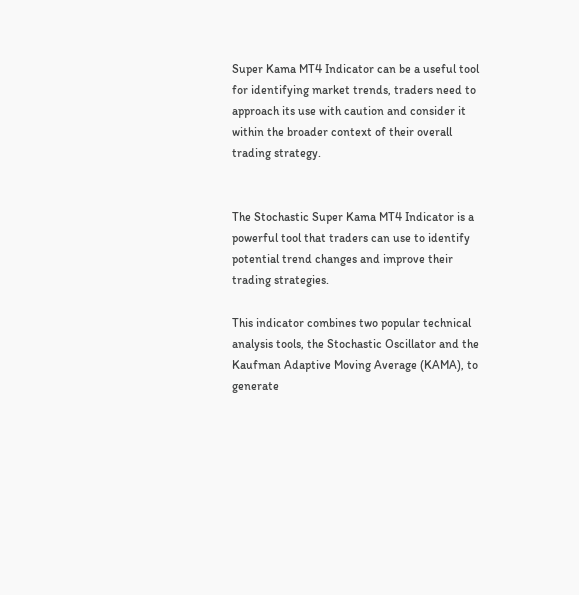Super Kama MT4 Indicator can be a useful tool for identifying market trends, traders need to approach its use with caution and consider it within the broader context of their overall trading strategy.


The Stochastic Super Kama MT4 Indicator is a powerful tool that traders can use to identify potential trend changes and improve their trading strategies.

This indicator combines two popular technical analysis tools, the Stochastic Oscillator and the Kaufman Adaptive Moving Average (KAMA), to generate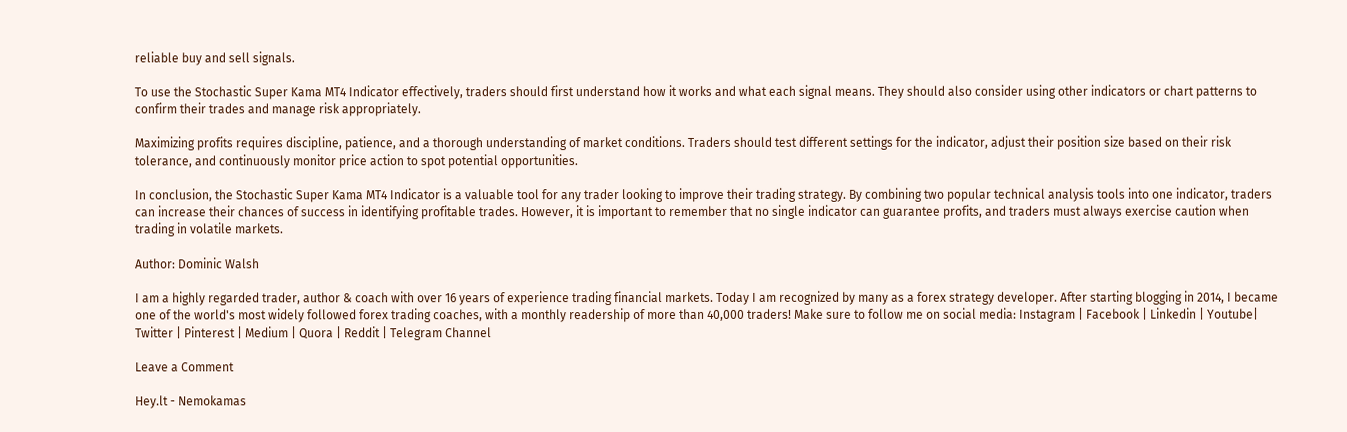reliable buy and sell signals.

To use the Stochastic Super Kama MT4 Indicator effectively, traders should first understand how it works and what each signal means. They should also consider using other indicators or chart patterns to confirm their trades and manage risk appropriately.

Maximizing profits requires discipline, patience, and a thorough understanding of market conditions. Traders should test different settings for the indicator, adjust their position size based on their risk tolerance, and continuously monitor price action to spot potential opportunities.

In conclusion, the Stochastic Super Kama MT4 Indicator is a valuable tool for any trader looking to improve their trading strategy. By combining two popular technical analysis tools into one indicator, traders can increase their chances of success in identifying profitable trades. However, it is important to remember that no single indicator can guarantee profits, and traders must always exercise caution when trading in volatile markets.

Author: Dominic Walsh

I am a highly regarded trader, author & coach with over 16 years of experience trading financial markets. Today I am recognized by many as a forex strategy developer. After starting blogging in 2014, I became one of the world's most widely followed forex trading coaches, with a monthly readership of more than 40,000 traders! Make sure to follow me on social media: Instagram | Facebook | Linkedin | Youtube| Twitter | Pinterest | Medium | Quora | Reddit | Telegram Channel

Leave a Comment

Hey.lt - Nemokamas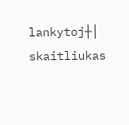lankytoj┼│ skaitliukas